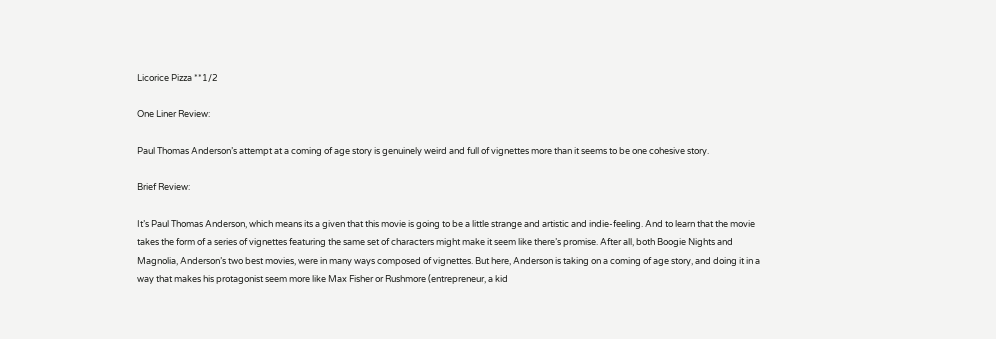Licorice Pizza **1/2

One Liner Review:

Paul Thomas Anderson’s attempt at a coming of age story is genuinely weird and full of vignettes more than it seems to be one cohesive story.

Brief Review:

It’s Paul Thomas Anderson, which means its a given that this movie is going to be a little strange and artistic and indie-feeling. And to learn that the movie takes the form of a series of vignettes featuring the same set of characters might make it seem like there’s promise. After all, both Boogie Nights and Magnolia, Anderson’s two best movies, were in many ways composed of vignettes. But here, Anderson is taking on a coming of age story, and doing it in a way that makes his protagonist seem more like Max Fisher or Rushmore (entrepreneur, a kid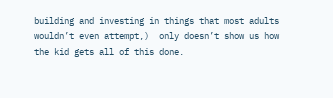building and investing in things that most adults wouldn’t even attempt,)  only doesn’t show us how the kid gets all of this done.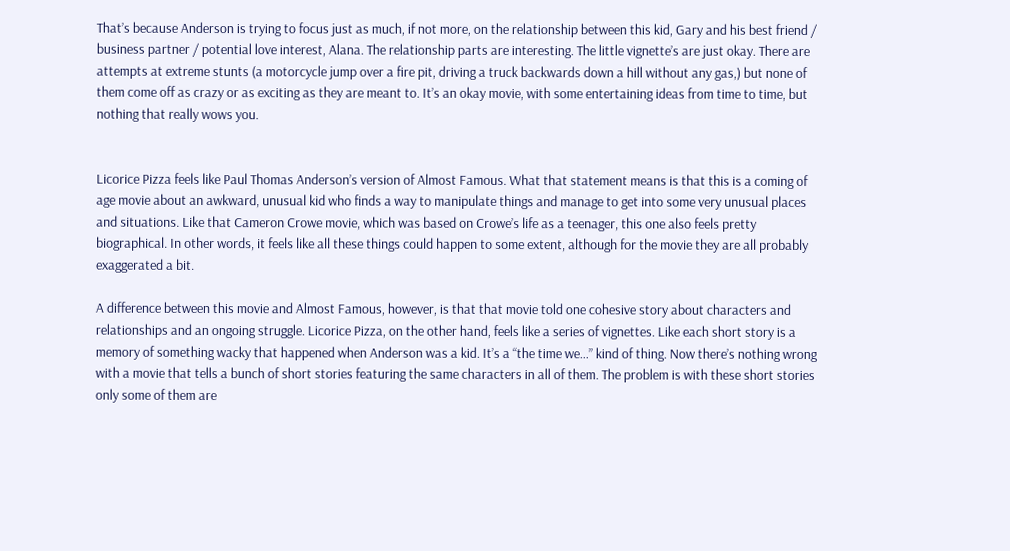That’s because Anderson is trying to focus just as much, if not more, on the relationship between this kid, Gary and his best friend / business partner / potential love interest, Alana. The relationship parts are interesting. The little vignette’s are just okay. There are attempts at extreme stunts (a motorcycle jump over a fire pit, driving a truck backwards down a hill without any gas,) but none of them come off as crazy or as exciting as they are meant to. It’s an okay movie, with some entertaining ideas from time to time, but nothing that really wows you.


Licorice Pizza feels like Paul Thomas Anderson’s version of Almost Famous. What that statement means is that this is a coming of age movie about an awkward, unusual kid who finds a way to manipulate things and manage to get into some very unusual places and situations. Like that Cameron Crowe movie, which was based on Crowe’s life as a teenager, this one also feels pretty biographical. In other words, it feels like all these things could happen to some extent, although for the movie they are all probably exaggerated a bit.

A difference between this movie and Almost Famous, however, is that that movie told one cohesive story about characters and relationships and an ongoing struggle. Licorice Pizza, on the other hand, feels like a series of vignettes. Like each short story is a memory of something wacky that happened when Anderson was a kid. It’s a “the time we…” kind of thing. Now there’s nothing wrong with a movie that tells a bunch of short stories featuring the same characters in all of them. The problem is with these short stories only some of them are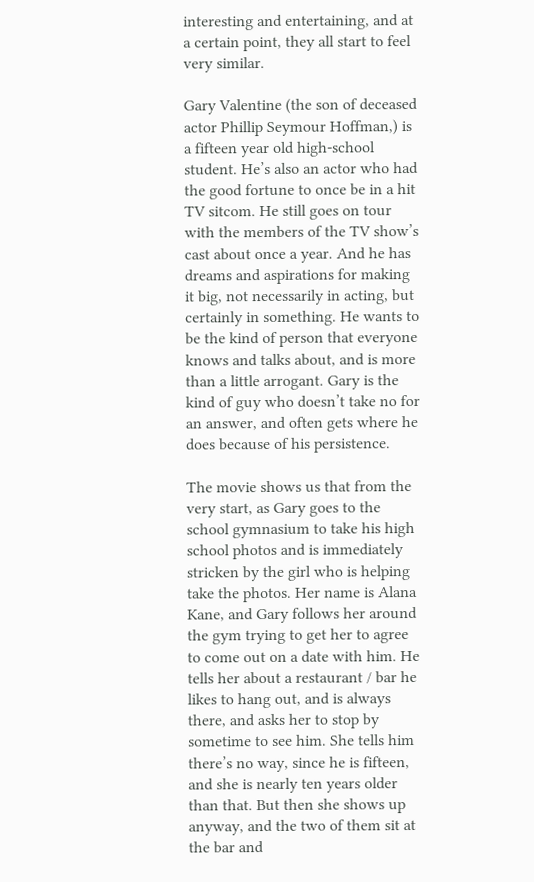interesting and entertaining, and at a certain point, they all start to feel very similar.

Gary Valentine (the son of deceased actor Phillip Seymour Hoffman,) is a fifteen year old high-school student. He’s also an actor who had the good fortune to once be in a hit TV sitcom. He still goes on tour with the members of the TV show’s cast about once a year. And he has dreams and aspirations for making it big, not necessarily in acting, but certainly in something. He wants to be the kind of person that everyone knows and talks about, and is more than a little arrogant. Gary is the kind of guy who doesn’t take no for an answer, and often gets where he does because of his persistence.

The movie shows us that from the very start, as Gary goes to the school gymnasium to take his high school photos and is immediately stricken by the girl who is helping take the photos. Her name is Alana Kane, and Gary follows her around the gym trying to get her to agree to come out on a date with him. He tells her about a restaurant / bar he likes to hang out, and is always there, and asks her to stop by sometime to see him. She tells him there’s no way, since he is fifteen, and she is nearly ten years older than that. But then she shows up anyway, and the two of them sit at the bar and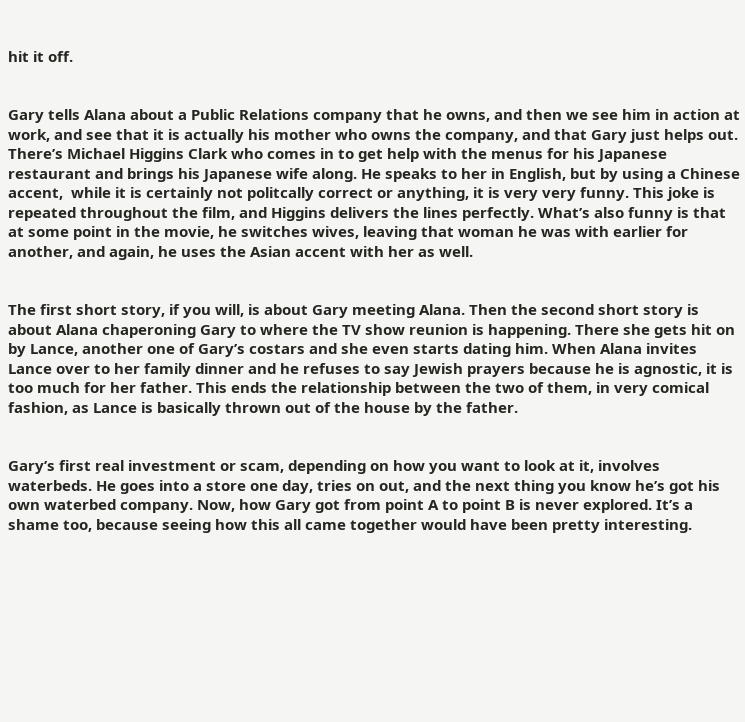hit it off.


Gary tells Alana about a Public Relations company that he owns, and then we see him in action at work, and see that it is actually his mother who owns the company, and that Gary just helps out. There’s Michael Higgins Clark who comes in to get help with the menus for his Japanese restaurant and brings his Japanese wife along. He speaks to her in English, but by using a Chinese accent,  while it is certainly not politcally correct or anything, it is very very funny. This joke is repeated throughout the film, and Higgins delivers the lines perfectly. What’s also funny is that at some point in the movie, he switches wives, leaving that woman he was with earlier for another, and again, he uses the Asian accent with her as well.


The first short story, if you will, is about Gary meeting Alana. Then the second short story is about Alana chaperoning Gary to where the TV show reunion is happening. There she gets hit on by Lance, another one of Gary’s costars and she even starts dating him. When Alana invites Lance over to her family dinner and he refuses to say Jewish prayers because he is agnostic, it is too much for her father. This ends the relationship between the two of them, in very comical fashion, as Lance is basically thrown out of the house by the father.


Gary’s first real investment or scam, depending on how you want to look at it, involves waterbeds. He goes into a store one day, tries on out, and the next thing you know he’s got his own waterbed company. Now, how Gary got from point A to point B is never explored. It’s a shame too, because seeing how this all came together would have been pretty interesting.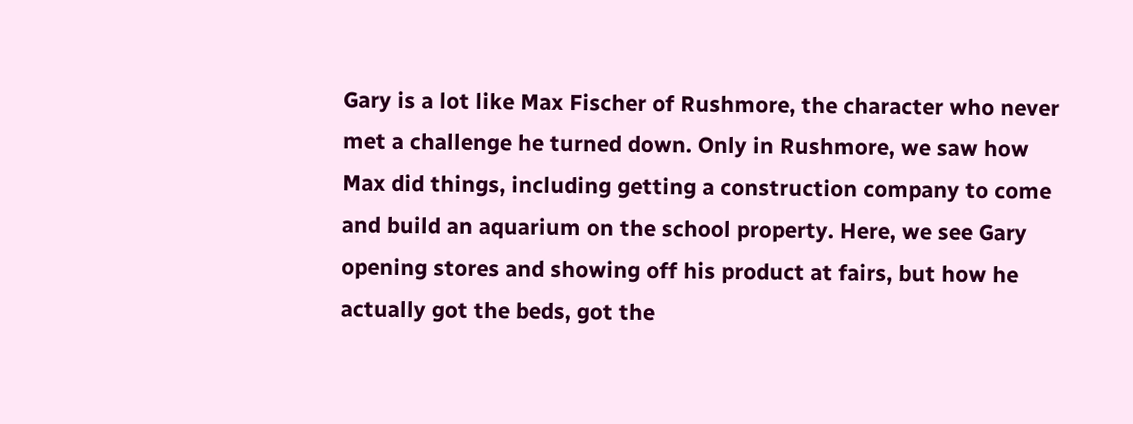Gary is a lot like Max Fischer of Rushmore, the character who never met a challenge he turned down. Only in Rushmore, we saw how Max did things, including getting a construction company to come and build an aquarium on the school property. Here, we see Gary opening stores and showing off his product at fairs, but how he actually got the beds, got the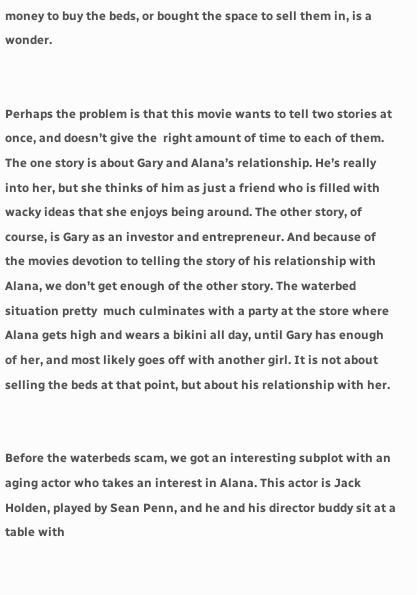money to buy the beds, or bought the space to sell them in, is a wonder.


Perhaps the problem is that this movie wants to tell two stories at once, and doesn’t give the  right amount of time to each of them. The one story is about Gary and Alana’s relationship. He’s really into her, but she thinks of him as just a friend who is filled with wacky ideas that she enjoys being around. The other story, of course, is Gary as an investor and entrepreneur. And because of the movies devotion to telling the story of his relationship with Alana, we don’t get enough of the other story. The waterbed situation pretty  much culminates with a party at the store where Alana gets high and wears a bikini all day, until Gary has enough of her, and most likely goes off with another girl. It is not about selling the beds at that point, but about his relationship with her.


Before the waterbeds scam, we got an interesting subplot with an aging actor who takes an interest in Alana. This actor is Jack Holden, played by Sean Penn, and he and his director buddy sit at a table with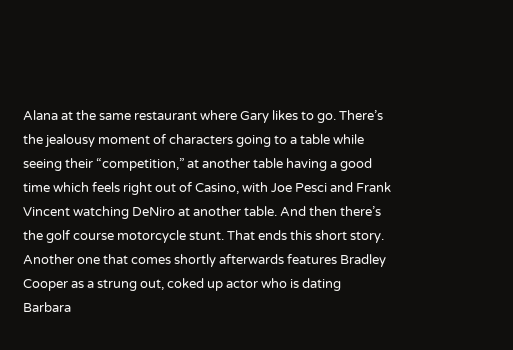Alana at the same restaurant where Gary likes to go. There’s the jealousy moment of characters going to a table while seeing their “competition,” at another table having a good time which feels right out of Casino, with Joe Pesci and Frank Vincent watching DeNiro at another table. And then there’s the golf course motorcycle stunt. That ends this short story. Another one that comes shortly afterwards features Bradley Cooper as a strung out, coked up actor who is dating Barbara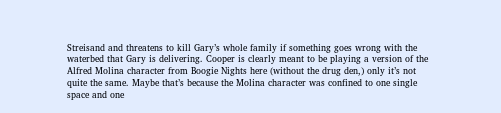Streisand and threatens to kill Gary’s whole family if something goes wrong with the waterbed that Gary is delivering. Cooper is clearly meant to be playing a version of the Alfred Molina character from Boogie Nights here (without the drug den,) only it’s not quite the same. Maybe that’s because the Molina character was confined to one single space and one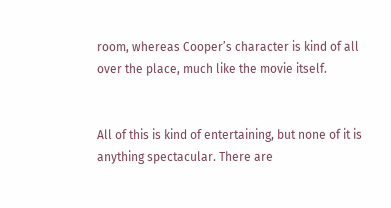room, whereas Cooper’s character is kind of all over the place, much like the movie itself.


All of this is kind of entertaining, but none of it is anything spectacular. There are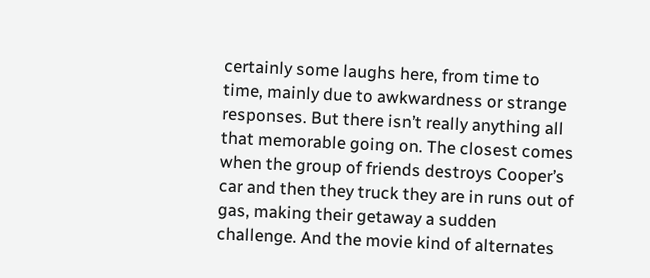certainly some laughs here, from time to time, mainly due to awkwardness or strange responses. But there isn’t really anything all that memorable going on. The closest comes when the group of friends destroys Cooper’s car and then they truck they are in runs out of gas, making their getaway a sudden challenge. And the movie kind of alternates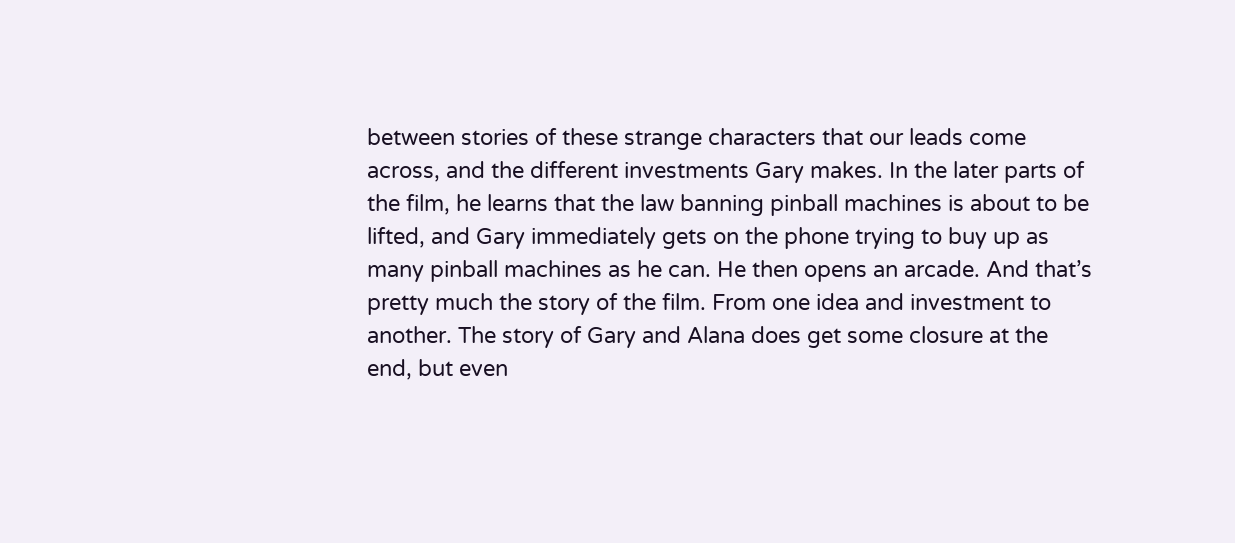between stories of these strange characters that our leads come across, and the different investments Gary makes. In the later parts of the film, he learns that the law banning pinball machines is about to be lifted, and Gary immediately gets on the phone trying to buy up as many pinball machines as he can. He then opens an arcade. And that’s pretty much the story of the film. From one idea and investment to another. The story of Gary and Alana does get some closure at the end, but even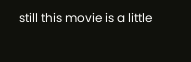still this movie is a little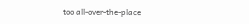too all-over-the-place